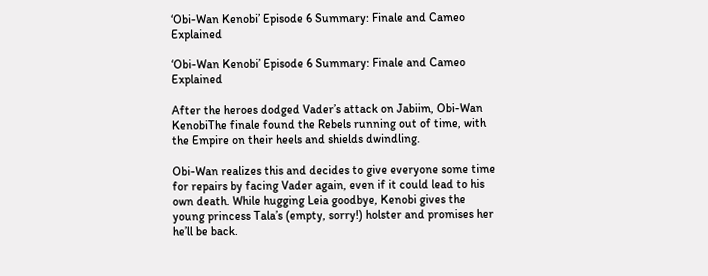‘Obi-Wan Kenobi’ Episode 6 Summary: Finale and Cameo Explained

‘Obi-Wan Kenobi’ Episode 6 Summary: Finale and Cameo Explained

After the heroes dodged Vader’s attack on Jabiim, Obi-Wan KenobiThe finale found the Rebels running out of time, with the Empire on their heels and shields dwindling.

Obi-Wan realizes this and decides to give everyone some time for repairs by facing Vader again, even if it could lead to his own death. While hugging Leia goodbye, Kenobi gives the young princess Tala’s (empty, sorry!) holster and promises her he’ll be back.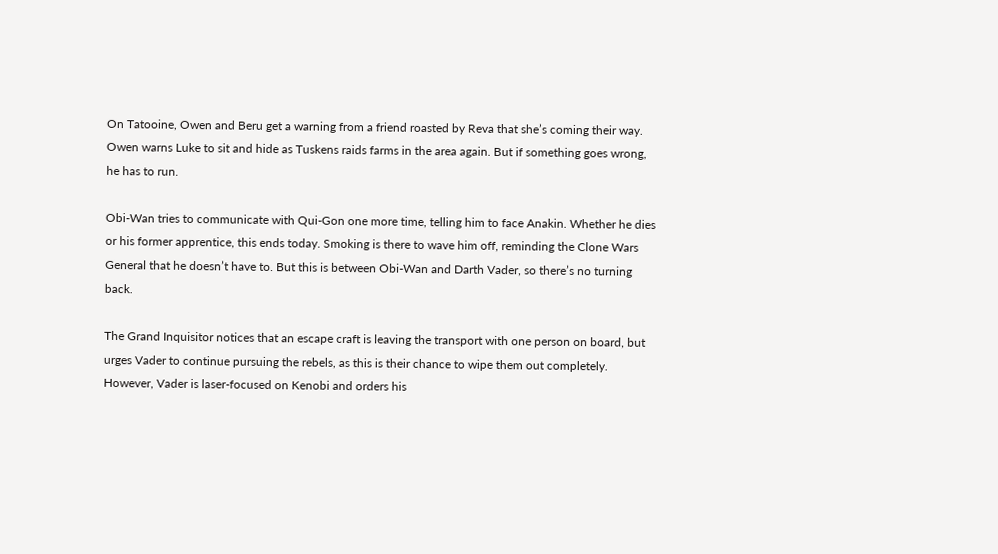On Tatooine, Owen and Beru get a warning from a friend roasted by Reva that she’s coming their way. Owen warns Luke to sit and hide as Tuskens raids farms in the area again. But if something goes wrong, he has to run.

Obi-Wan tries to communicate with Qui-Gon one more time, telling him to face Anakin. Whether he dies or his former apprentice, this ends today. Smoking is there to wave him off, reminding the Clone Wars General that he doesn’t have to. But this is between Obi-Wan and Darth Vader, so there’s no turning back.

The Grand Inquisitor notices that an escape craft is leaving the transport with one person on board, but urges Vader to continue pursuing the rebels, as this is their chance to wipe them out completely. However, Vader is laser-focused on Kenobi and orders his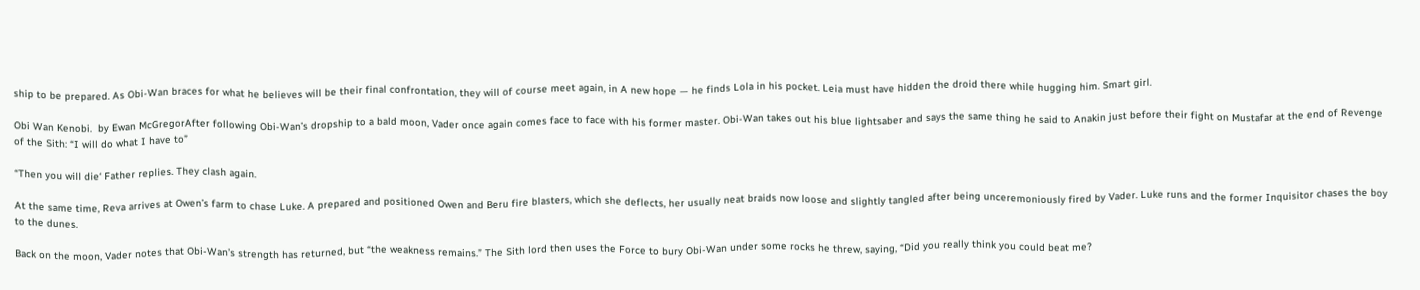ship to be prepared. As Obi-Wan braces for what he believes will be their final confrontation, they will of course meet again, in A new hope — he finds Lola in his pocket. Leia must have hidden the droid there while hugging him. Smart girl.

Obi Wan Kenobi.  by Ewan McGregorAfter following Obi-Wan’s dropship to a bald moon, Vader once again comes face to face with his former master. Obi-Wan takes out his blue lightsaber and says the same thing he said to Anakin just before their fight on Mustafar at the end of Revenge of the Sith: “I will do what I have to”

“Then you will die‘ Father replies. They clash again.

At the same time, Reva arrives at Owen’s farm to chase Luke. A prepared and positioned Owen and Beru fire blasters, which she deflects, her usually neat braids now loose and slightly tangled after being unceremoniously fired by Vader. Luke runs and the former Inquisitor chases the boy to the dunes.

Back on the moon, Vader notes that Obi-Wan’s strength has returned, but “the weakness remains.” The Sith lord then uses the Force to bury Obi-Wan under some rocks he threw, saying, “Did you really think you could beat me?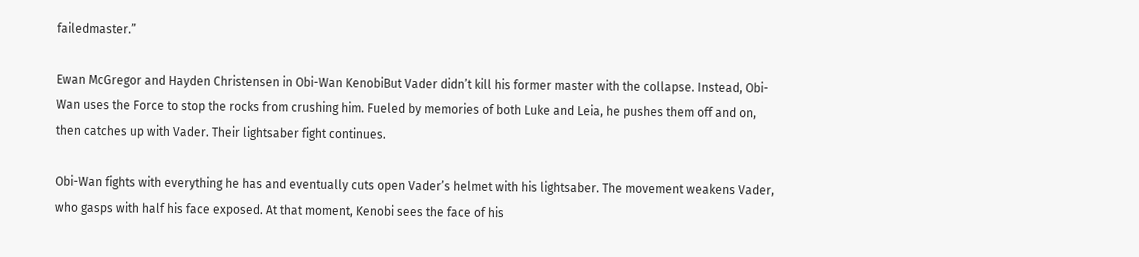failedmaster.”

Ewan McGregor and Hayden Christensen in Obi-Wan KenobiBut Vader didn’t kill his former master with the collapse. Instead, Obi-Wan uses the Force to stop the rocks from crushing him. Fueled by memories of both Luke and Leia, he pushes them off and on, then catches up with Vader. Their lightsaber fight continues.

Obi-Wan fights with everything he has and eventually cuts open Vader’s helmet with his lightsaber. The movement weakens Vader, who gasps with half his face exposed. At that moment, Kenobi sees the face of his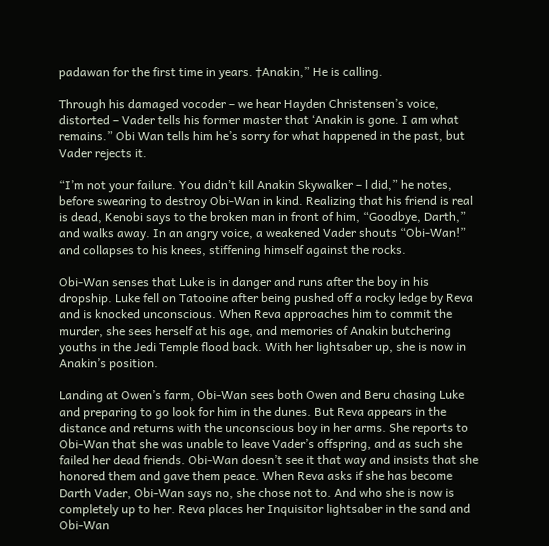padawan for the first time in years. †Anakin,” He is calling.

Through his damaged vocoder – we hear Hayden Christensen’s voice, distorted – Vader tells his former master that ‘Anakin is gone. I am what remains.” Obi Wan tells him he’s sorry for what happened in the past, but Vader rejects it.

“I’m not your failure. You didn’t kill Anakin Skywalker – l did,” he notes, before swearing to destroy Obi-Wan in kind. Realizing that his friend is real is dead, Kenobi says to the broken man in front of him, “Goodbye, Darth,” and walks away. In an angry voice, a weakened Vader shouts “Obi-Wan!” and collapses to his knees, stiffening himself against the rocks.

Obi-Wan senses that Luke is in danger and runs after the boy in his dropship. Luke fell on Tatooine after being pushed off a rocky ledge by Reva and is knocked unconscious. When Reva approaches him to commit the murder, she sees herself at his age, and memories of Anakin butchering youths in the Jedi Temple flood back. With her lightsaber up, she is now in Anakin’s position.

Landing at Owen’s farm, Obi-Wan sees both Owen and Beru chasing Luke and preparing to go look for him in the dunes. But Reva appears in the distance and returns with the unconscious boy in her arms. She reports to Obi-Wan that she was unable to leave Vader’s offspring, and as such she failed her dead friends. Obi-Wan doesn’t see it that way and insists that she honored them and gave them peace. When Reva asks if she has become Darth Vader, Obi-Wan says no, she chose not to. And who she is now is completely up to her. Reva places her Inquisitor lightsaber in the sand and Obi-Wan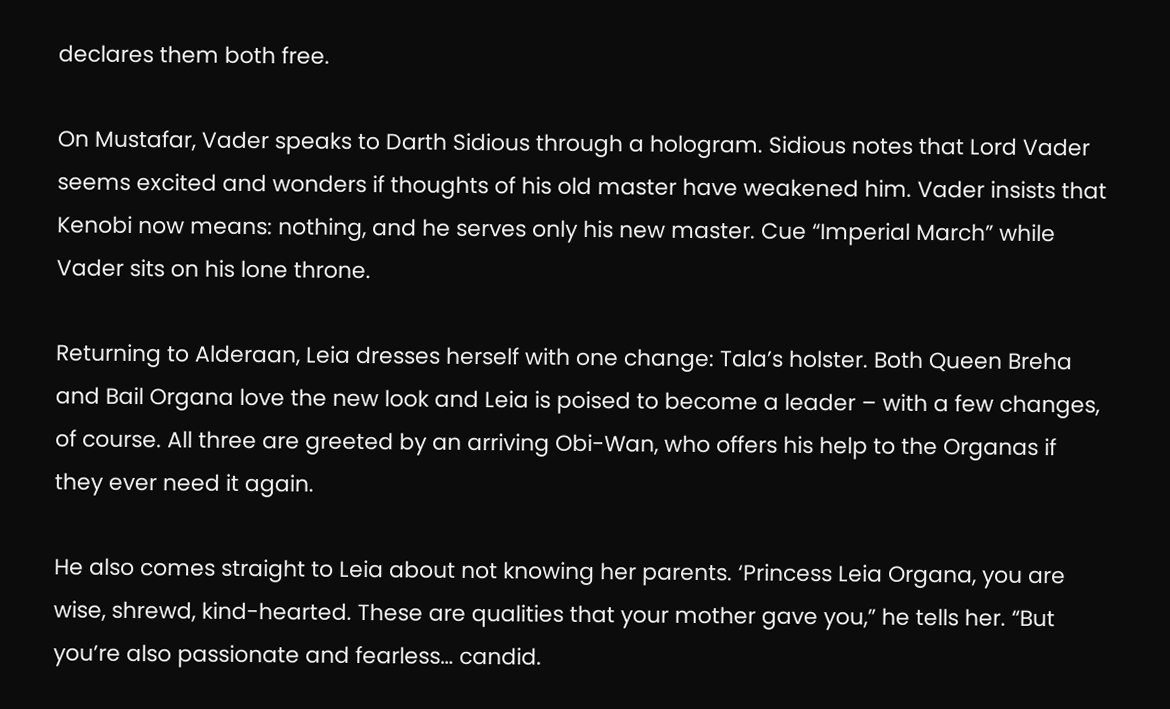declares them both free.

On Mustafar, Vader speaks to Darth Sidious through a hologram. Sidious notes that Lord Vader seems excited and wonders if thoughts of his old master have weakened him. Vader insists that Kenobi now means: nothing, and he serves only his new master. Cue “Imperial March” while Vader sits on his lone throne.

Returning to Alderaan, Leia dresses herself with one change: Tala’s holster. Both Queen Breha and Bail Organa love the new look and Leia is poised to become a leader – with a few changes, of course. All three are greeted by an arriving Obi-Wan, who offers his help to the Organas if they ever need it again.

He also comes straight to Leia about not knowing her parents. ‘Princess Leia Organa, you are wise, shrewd, kind-hearted. These are qualities that your mother gave you,” he tells her. “But you’re also passionate and fearless… candid.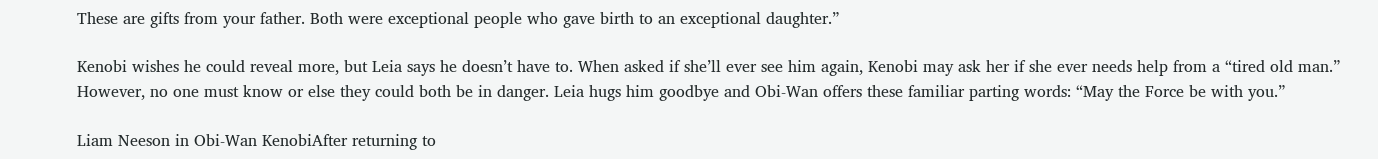These are gifts from your father. Both were exceptional people who gave birth to an exceptional daughter.”

Kenobi wishes he could reveal more, but Leia says he doesn’t have to. When asked if she’ll ever see him again, Kenobi may ask her if she ever needs help from a “tired old man.” However, no one must know or else they could both be in danger. Leia hugs him goodbye and Obi-Wan offers these familiar parting words: “May the Force be with you.”

Liam Neeson in Obi-Wan KenobiAfter returning to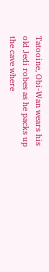Tatooine, Obi-Wan wears his old Jedi robes as he packs up the cave where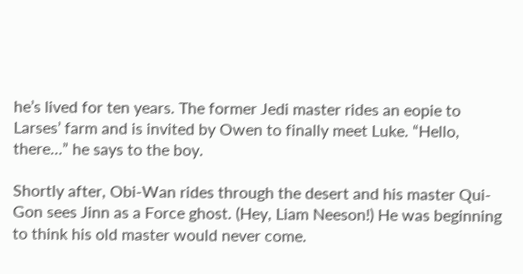he’s lived for ten years. The former Jedi master rides an eopie to Larses’ farm and is invited by Owen to finally meet Luke. “Hello, there…” he says to the boy.

Shortly after, Obi-Wan rides through the desert and his master Qui-Gon sees Jinn as a Force ghost. (Hey, Liam Neeson!) He was beginning to think his old master would never come.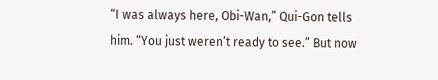“I was always here, Obi-Wan,” Qui-Gon tells him. “You just weren’t ready to see.” But now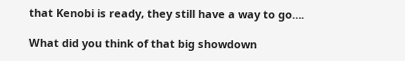that Kenobi is ready, they still have a way to go….

What did you think of that big showdown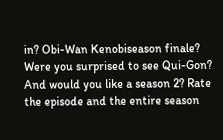in? Obi-Wan Kenobiseason finale? Were you surprised to see Qui-Gon? And would you like a season 2? Rate the episode and the entire season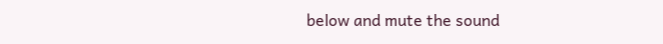below and mute the sound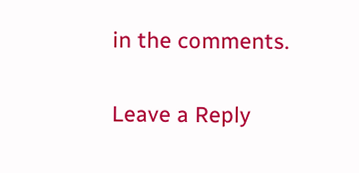in the comments.

Leave a Reply